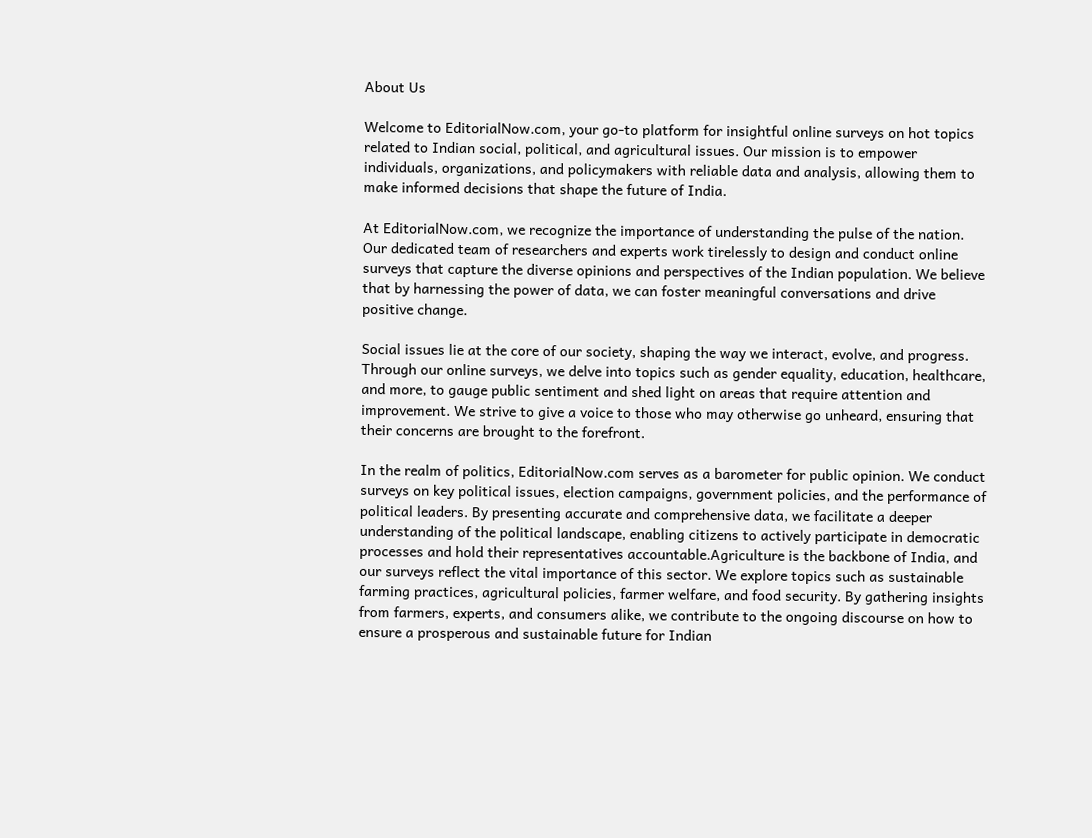About Us

Welcome to EditorialNow.com, your go-to platform for insightful online surveys on hot topics related to Indian social, political, and agricultural issues. Our mission is to empower individuals, organizations, and policymakers with reliable data and analysis, allowing them to make informed decisions that shape the future of India.

At EditorialNow.com, we recognize the importance of understanding the pulse of the nation. Our dedicated team of researchers and experts work tirelessly to design and conduct online surveys that capture the diverse opinions and perspectives of the Indian population. We believe that by harnessing the power of data, we can foster meaningful conversations and drive positive change.

Social issues lie at the core of our society, shaping the way we interact, evolve, and progress. Through our online surveys, we delve into topics such as gender equality, education, healthcare, and more, to gauge public sentiment and shed light on areas that require attention and improvement. We strive to give a voice to those who may otherwise go unheard, ensuring that their concerns are brought to the forefront.

In the realm of politics, EditorialNow.com serves as a barometer for public opinion. We conduct surveys on key political issues, election campaigns, government policies, and the performance of political leaders. By presenting accurate and comprehensive data, we facilitate a deeper understanding of the political landscape, enabling citizens to actively participate in democratic processes and hold their representatives accountable.Agriculture is the backbone of India, and our surveys reflect the vital importance of this sector. We explore topics such as sustainable farming practices, agricultural policies, farmer welfare, and food security. By gathering insights from farmers, experts, and consumers alike, we contribute to the ongoing discourse on how to ensure a prosperous and sustainable future for Indian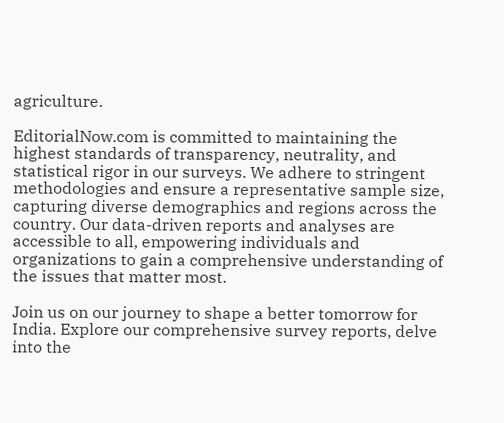agriculture.

EditorialNow.com is committed to maintaining the highest standards of transparency, neutrality, and statistical rigor in our surveys. We adhere to stringent methodologies and ensure a representative sample size, capturing diverse demographics and regions across the country. Our data-driven reports and analyses are accessible to all, empowering individuals and organizations to gain a comprehensive understanding of the issues that matter most.

Join us on our journey to shape a better tomorrow for India. Explore our comprehensive survey reports, delve into the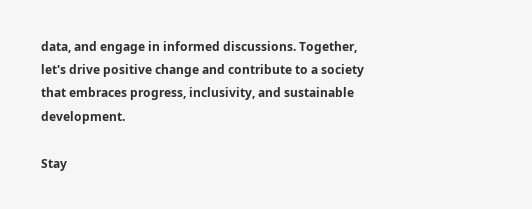data, and engage in informed discussions. Together, let's drive positive change and contribute to a society that embraces progress, inclusivity, and sustainable development.

Stay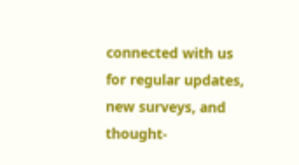connected with us for regular updates, new surveys, and thought-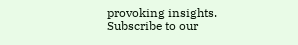provoking insights. Subscribe to our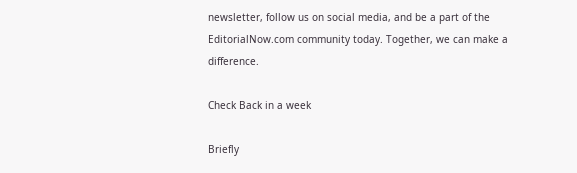newsletter, follow us on social media, and be a part of the EditorialNow.com community today. Together, we can make a difference.

Check Back in a week

Briefly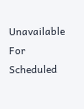Unavailable For Scheduled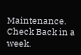Maintenance. Check Back in a week.